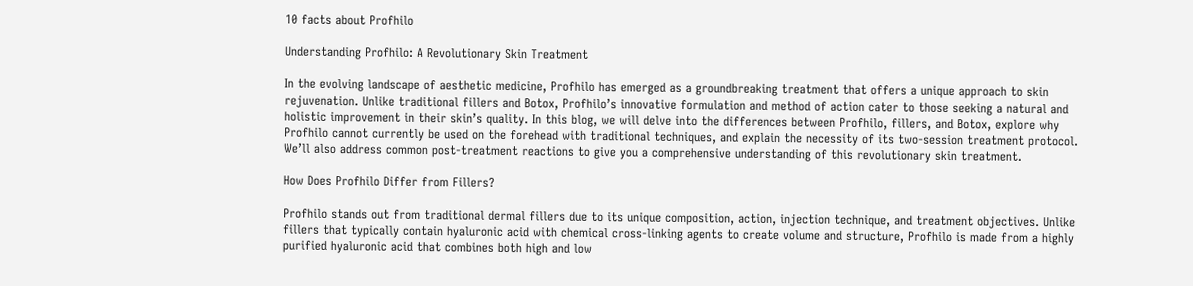10 facts about Profhilo

Understanding Profhilo: A Revolutionary Skin Treatment

In the evolving landscape of aesthetic medicine, Profhilo has emerged as a groundbreaking treatment that offers a unique approach to skin rejuvenation. Unlike traditional fillers and Botox, Profhilo’s innovative formulation and method of action cater to those seeking a natural and holistic improvement in their skin’s quality. In this blog, we will delve into the differences between Profhilo, fillers, and Botox, explore why Profhilo cannot currently be used on the forehead with traditional techniques, and explain the necessity of its two-session treatment protocol. We’ll also address common post-treatment reactions to give you a comprehensive understanding of this revolutionary skin treatment.

How Does Profhilo Differ from Fillers?

Profhilo stands out from traditional dermal fillers due to its unique composition, action, injection technique, and treatment objectives. Unlike fillers that typically contain hyaluronic acid with chemical cross-linking agents to create volume and structure, Profhilo is made from a highly purified hyaluronic acid that combines both high and low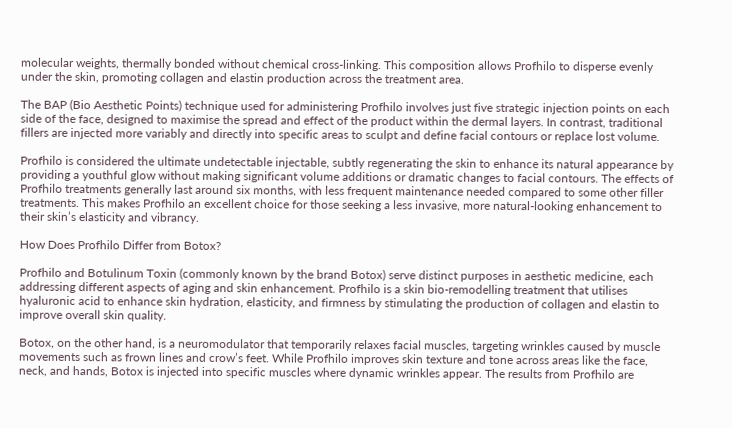molecular weights, thermally bonded without chemical cross-linking. This composition allows Profhilo to disperse evenly under the skin, promoting collagen and elastin production across the treatment area.

The BAP (Bio Aesthetic Points) technique used for administering Profhilo involves just five strategic injection points on each side of the face, designed to maximise the spread and effect of the product within the dermal layers. In contrast, traditional fillers are injected more variably and directly into specific areas to sculpt and define facial contours or replace lost volume.

Profhilo is considered the ultimate undetectable injectable, subtly regenerating the skin to enhance its natural appearance by providing a youthful glow without making significant volume additions or dramatic changes to facial contours. The effects of Profhilo treatments generally last around six months, with less frequent maintenance needed compared to some other filler treatments. This makes Profhilo an excellent choice for those seeking a less invasive, more natural-looking enhancement to their skin’s elasticity and vibrancy.

How Does Profhilo Differ from Botox?

Profhilo and Botulinum Toxin (commonly known by the brand Botox) serve distinct purposes in aesthetic medicine, each addressing different aspects of aging and skin enhancement. Profhilo is a skin bio-remodelling treatment that utilises hyaluronic acid to enhance skin hydration, elasticity, and firmness by stimulating the production of collagen and elastin to improve overall skin quality.

Botox, on the other hand, is a neuromodulator that temporarily relaxes facial muscles, targeting wrinkles caused by muscle movements such as frown lines and crow’s feet. While Profhilo improves skin texture and tone across areas like the face, neck, and hands, Botox is injected into specific muscles where dynamic wrinkles appear. The results from Profhilo are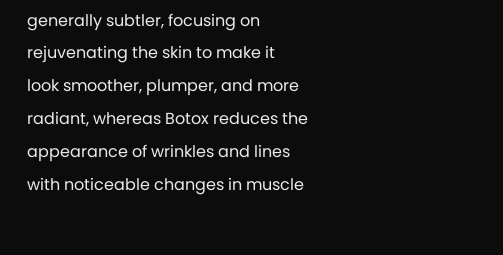generally subtler, focusing on rejuvenating the skin to make it look smoother, plumper, and more radiant, whereas Botox reduces the appearance of wrinkles and lines with noticeable changes in muscle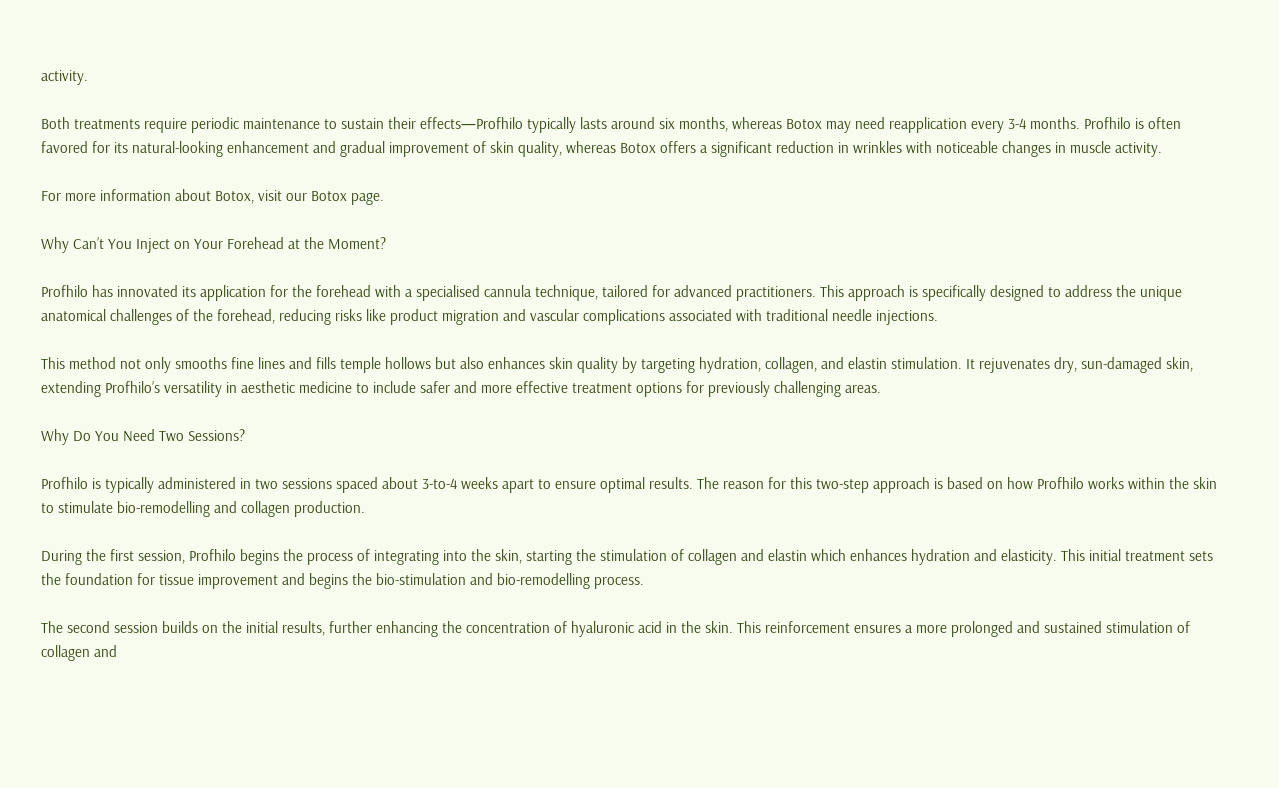activity.

Both treatments require periodic maintenance to sustain their effects—Profhilo typically lasts around six months, whereas Botox may need reapplication every 3-4 months. Profhilo is often favored for its natural-looking enhancement and gradual improvement of skin quality, whereas Botox offers a significant reduction in wrinkles with noticeable changes in muscle activity.

For more information about Botox, visit our Botox page.

Why Can’t You Inject on Your Forehead at the Moment?

Profhilo has innovated its application for the forehead with a specialised cannula technique, tailored for advanced practitioners. This approach is specifically designed to address the unique anatomical challenges of the forehead, reducing risks like product migration and vascular complications associated with traditional needle injections.

This method not only smooths fine lines and fills temple hollows but also enhances skin quality by targeting hydration, collagen, and elastin stimulation. It rejuvenates dry, sun-damaged skin, extending Profhilo’s versatility in aesthetic medicine to include safer and more effective treatment options for previously challenging areas.

Why Do You Need Two Sessions?

Profhilo is typically administered in two sessions spaced about 3-to-4 weeks apart to ensure optimal results. The reason for this two-step approach is based on how Profhilo works within the skin to stimulate bio-remodelling and collagen production.

During the first session, Profhilo begins the process of integrating into the skin, starting the stimulation of collagen and elastin which enhances hydration and elasticity. This initial treatment sets the foundation for tissue improvement and begins the bio-stimulation and bio-remodelling process.

The second session builds on the initial results, further enhancing the concentration of hyaluronic acid in the skin. This reinforcement ensures a more prolonged and sustained stimulation of collagen and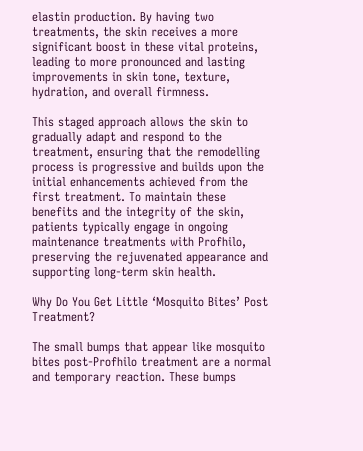elastin production. By having two treatments, the skin receives a more significant boost in these vital proteins, leading to more pronounced and lasting improvements in skin tone, texture, hydration, and overall firmness.

This staged approach allows the skin to gradually adapt and respond to the treatment, ensuring that the remodelling process is progressive and builds upon the initial enhancements achieved from the first treatment. To maintain these benefits and the integrity of the skin, patients typically engage in ongoing maintenance treatments with Profhilo, preserving the rejuvenated appearance and supporting long-term skin health.

Why Do You Get Little ‘Mosquito Bites’ Post Treatment?

The small bumps that appear like mosquito bites post-Profhilo treatment are a normal and temporary reaction. These bumps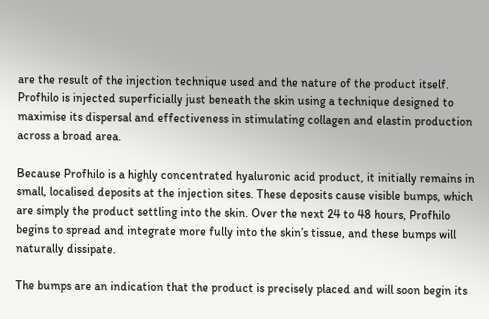are the result of the injection technique used and the nature of the product itself. Profhilo is injected superficially just beneath the skin using a technique designed to maximise its dispersal and effectiveness in stimulating collagen and elastin production across a broad area.

Because Profhilo is a highly concentrated hyaluronic acid product, it initially remains in small, localised deposits at the injection sites. These deposits cause visible bumps, which are simply the product settling into the skin. Over the next 24 to 48 hours, Profhilo begins to spread and integrate more fully into the skin’s tissue, and these bumps will naturally dissipate.

The bumps are an indication that the product is precisely placed and will soon begin its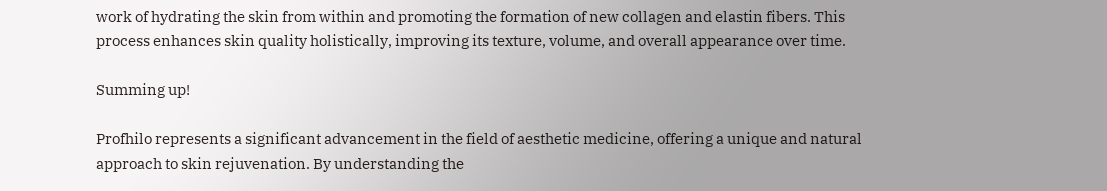work of hydrating the skin from within and promoting the formation of new collagen and elastin fibers. This process enhances skin quality holistically, improving its texture, volume, and overall appearance over time.

Summing up!

Profhilo represents a significant advancement in the field of aesthetic medicine, offering a unique and natural approach to skin rejuvenation. By understanding the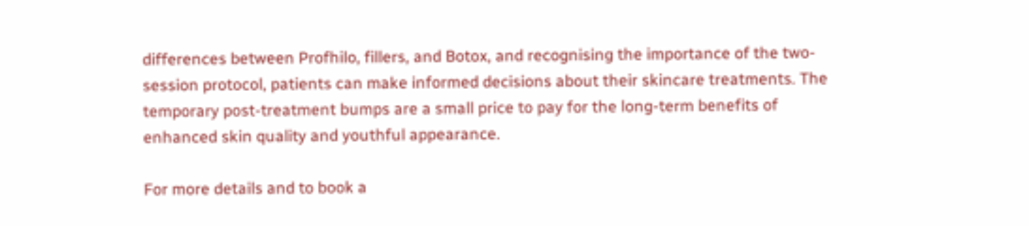differences between Profhilo, fillers, and Botox, and recognising the importance of the two-session protocol, patients can make informed decisions about their skincare treatments. The temporary post-treatment bumps are a small price to pay for the long-term benefits of enhanced skin quality and youthful appearance.

For more details and to book a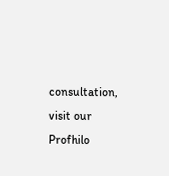consultation, visit our Profhilo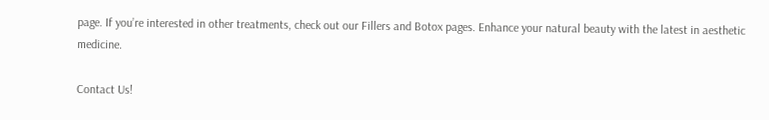page. If you’re interested in other treatments, check out our Fillers and Botox pages. Enhance your natural beauty with the latest in aesthetic medicine.

Contact Us!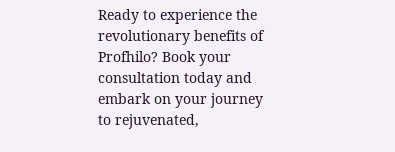Ready to experience the revolutionary benefits of Profhilo? Book your consultation today and embark on your journey to rejuvenated,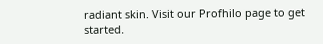radiant skin. Visit our Profhilo page to get started.